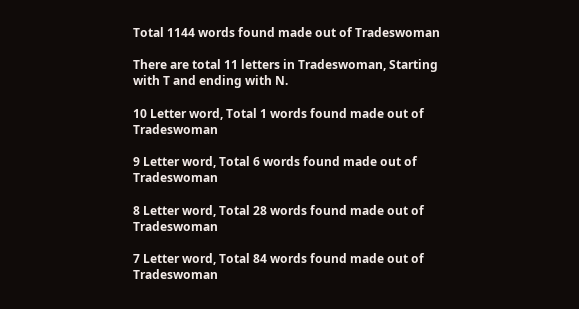Total 1144 words found made out of Tradeswoman

There are total 11 letters in Tradeswoman, Starting with T and ending with N.

10 Letter word, Total 1 words found made out of Tradeswoman

9 Letter word, Total 6 words found made out of Tradeswoman

8 Letter word, Total 28 words found made out of Tradeswoman

7 Letter word, Total 84 words found made out of Tradeswoman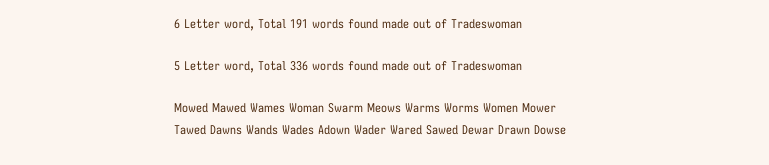6 Letter word, Total 191 words found made out of Tradeswoman

5 Letter word, Total 336 words found made out of Tradeswoman

Mowed Mawed Wames Woman Swarm Meows Warms Worms Women Mower Tawed Dawns Wands Wades Adown Wader Wared Sawed Dewar Drawn Dowse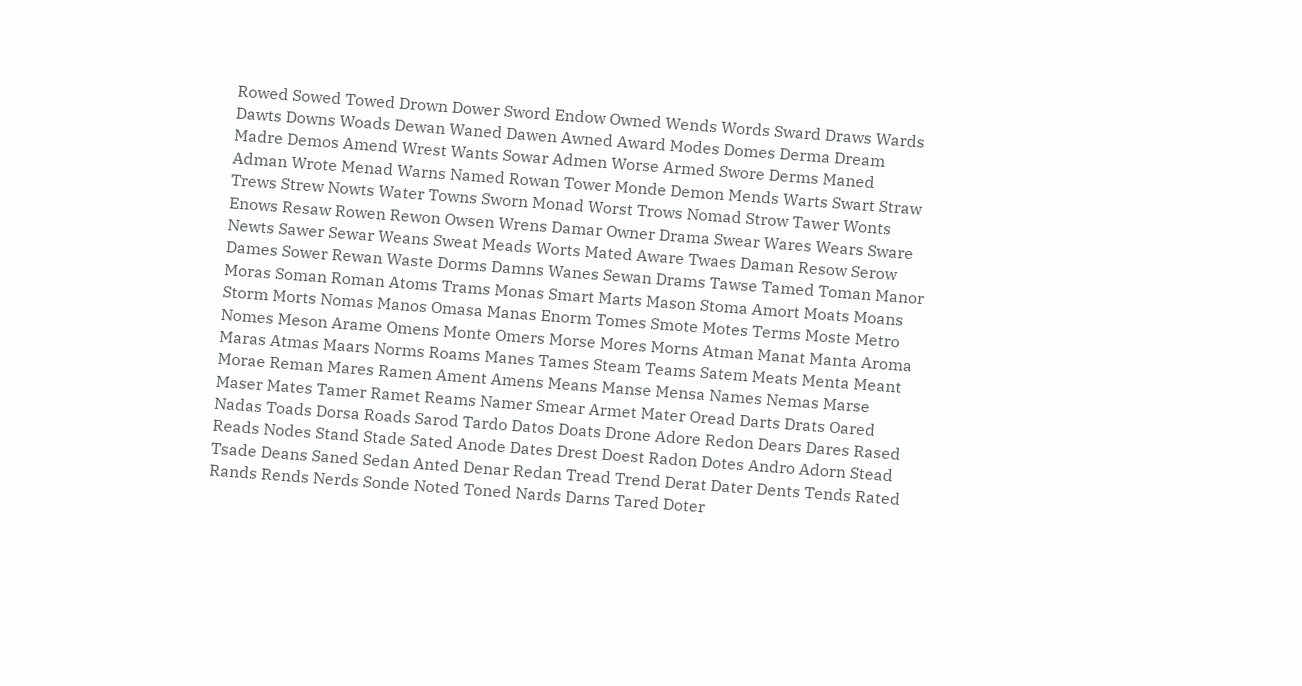Rowed Sowed Towed Drown Dower Sword Endow Owned Wends Words Sward Draws Wards Dawts Downs Woads Dewan Waned Dawen Awned Award Modes Domes Derma Dream Madre Demos Amend Wrest Wants Sowar Admen Worse Armed Swore Derms Maned Adman Wrote Menad Warns Named Rowan Tower Monde Demon Mends Warts Swart Straw Trews Strew Nowts Water Towns Sworn Monad Worst Trows Nomad Strow Tawer Wonts Enows Resaw Rowen Rewon Owsen Wrens Damar Owner Drama Swear Wares Wears Sware Newts Sawer Sewar Weans Sweat Meads Worts Mated Aware Twaes Daman Resow Serow Dames Sower Rewan Waste Dorms Damns Wanes Sewan Drams Tawse Tamed Toman Manor Moras Soman Roman Atoms Trams Monas Smart Marts Mason Stoma Amort Moats Moans Storm Morts Nomas Manos Omasa Manas Enorm Tomes Smote Motes Terms Moste Metro Nomes Meson Arame Omens Monte Omers Morse Mores Morns Atman Manat Manta Aroma Maras Atmas Maars Norms Roams Manes Tames Steam Teams Satem Meats Menta Meant Morae Reman Mares Ramen Ament Amens Means Manse Mensa Names Nemas Marse Maser Mates Tamer Ramet Reams Namer Smear Armet Mater Oread Darts Drats Oared Nadas Toads Dorsa Roads Sarod Tardo Datos Doats Drone Adore Redon Dears Dares Rased Reads Nodes Stand Stade Sated Anode Dates Drest Doest Radon Dotes Andro Adorn Stead Tsade Deans Saned Sedan Anted Denar Redan Tread Trend Derat Dater Dents Tends Rated Rands Rends Nerds Sonde Noted Toned Nards Darns Tared Doter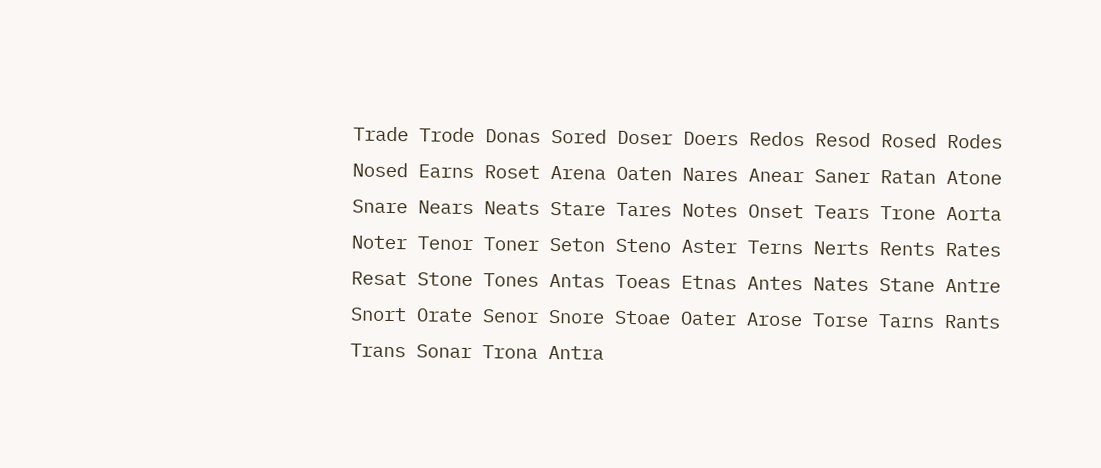Trade Trode Donas Sored Doser Doers Redos Resod Rosed Rodes Nosed Earns Roset Arena Oaten Nares Anear Saner Ratan Atone Snare Nears Neats Stare Tares Notes Onset Tears Trone Aorta Noter Tenor Toner Seton Steno Aster Terns Nerts Rents Rates Resat Stone Tones Antas Toeas Etnas Antes Nates Stane Antre Snort Orate Senor Snore Stoae Oater Arose Torse Tarns Rants Trans Sonar Trona Antra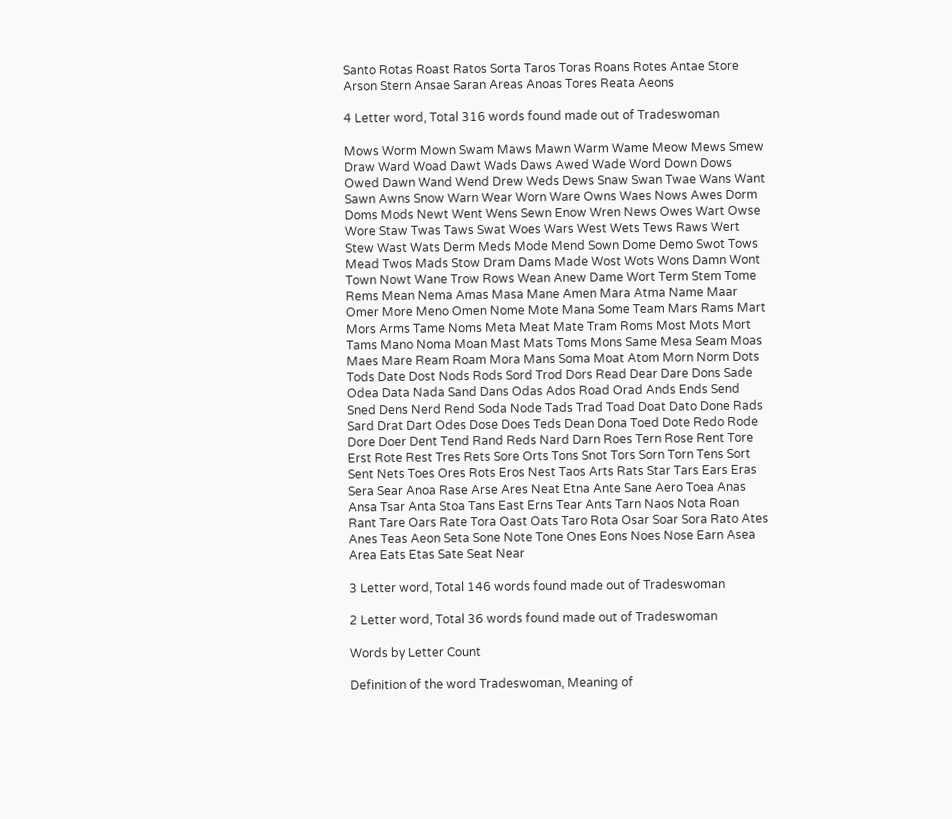Santo Rotas Roast Ratos Sorta Taros Toras Roans Rotes Antae Store Arson Stern Ansae Saran Areas Anoas Tores Reata Aeons

4 Letter word, Total 316 words found made out of Tradeswoman

Mows Worm Mown Swam Maws Mawn Warm Wame Meow Mews Smew Draw Ward Woad Dawt Wads Daws Awed Wade Word Down Dows Owed Dawn Wand Wend Drew Weds Dews Snaw Swan Twae Wans Want Sawn Awns Snow Warn Wear Worn Ware Owns Waes Nows Awes Dorm Doms Mods Newt Went Wens Sewn Enow Wren News Owes Wart Owse Wore Staw Twas Taws Swat Woes Wars West Wets Tews Raws Wert Stew Wast Wats Derm Meds Mode Mend Sown Dome Demo Swot Tows Mead Twos Mads Stow Dram Dams Made Wost Wots Wons Damn Wont Town Nowt Wane Trow Rows Wean Anew Dame Wort Term Stem Tome Rems Mean Nema Amas Masa Mane Amen Mara Atma Name Maar Omer More Meno Omen Nome Mote Mana Some Team Mars Rams Mart Mors Arms Tame Noms Meta Meat Mate Tram Roms Most Mots Mort Tams Mano Noma Moan Mast Mats Toms Mons Same Mesa Seam Moas Maes Mare Ream Roam Mora Mans Soma Moat Atom Morn Norm Dots Tods Date Dost Nods Rods Sord Trod Dors Read Dear Dare Dons Sade Odea Data Nada Sand Dans Odas Ados Road Orad Ands Ends Send Sned Dens Nerd Rend Soda Node Tads Trad Toad Doat Dato Done Rads Sard Drat Dart Odes Dose Does Teds Dean Dona Toed Dote Redo Rode Dore Doer Dent Tend Rand Reds Nard Darn Roes Tern Rose Rent Tore Erst Rote Rest Tres Rets Sore Orts Tons Snot Tors Sorn Torn Tens Sort Sent Nets Toes Ores Rots Eros Nest Taos Arts Rats Star Tars Ears Eras Sera Sear Anoa Rase Arse Ares Neat Etna Ante Sane Aero Toea Anas Ansa Tsar Anta Stoa Tans East Erns Tear Ants Tarn Naos Nota Roan Rant Tare Oars Rate Tora Oast Oats Taro Rota Osar Soar Sora Rato Ates Anes Teas Aeon Seta Sone Note Tone Ones Eons Noes Nose Earn Asea Area Eats Etas Sate Seat Near

3 Letter word, Total 146 words found made out of Tradeswoman

2 Letter word, Total 36 words found made out of Tradeswoman

Words by Letter Count

Definition of the word Tradeswoman, Meaning of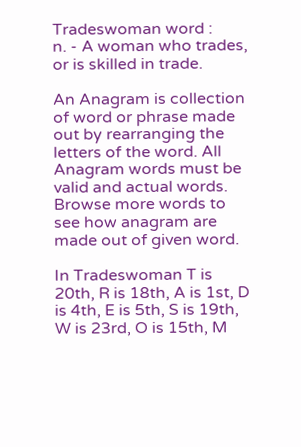Tradeswoman word :
n. - A woman who trades, or is skilled in trade.

An Anagram is collection of word or phrase made out by rearranging the letters of the word. All Anagram words must be valid and actual words.
Browse more words to see how anagram are made out of given word.

In Tradeswoman T is 20th, R is 18th, A is 1st, D is 4th, E is 5th, S is 19th, W is 23rd, O is 15th, M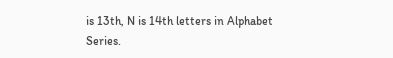is 13th, N is 14th letters in Alphabet Series.